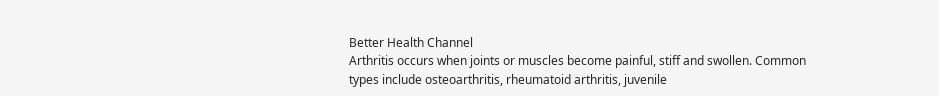Better Health Channel
Arthritis occurs when joints or muscles become painful, stiff and swollen. Common types include osteoarthritis, rheumatoid arthritis, juvenile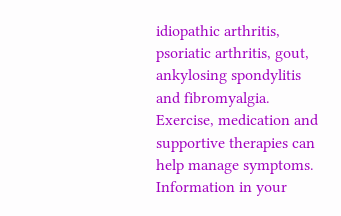idiopathic arthritis, psoriatic arthritis, gout, ankylosing spondylitis and fibromyalgia. Exercise, medication and supportive therapies can help manage symptoms.
Information in your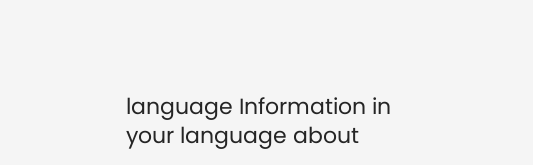language Information in your language about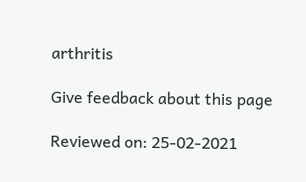arthritis

Give feedback about this page

Reviewed on: 25-02-2021